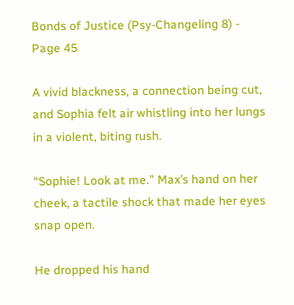Bonds of Justice (Psy-Changeling 8) - Page 45

A vivid blackness, a connection being cut, and Sophia felt air whistling into her lungs in a violent, biting rush.

“Sophie! Look at me.” Max’s hand on her cheek, a tactile shock that made her eyes snap open.

He dropped his hand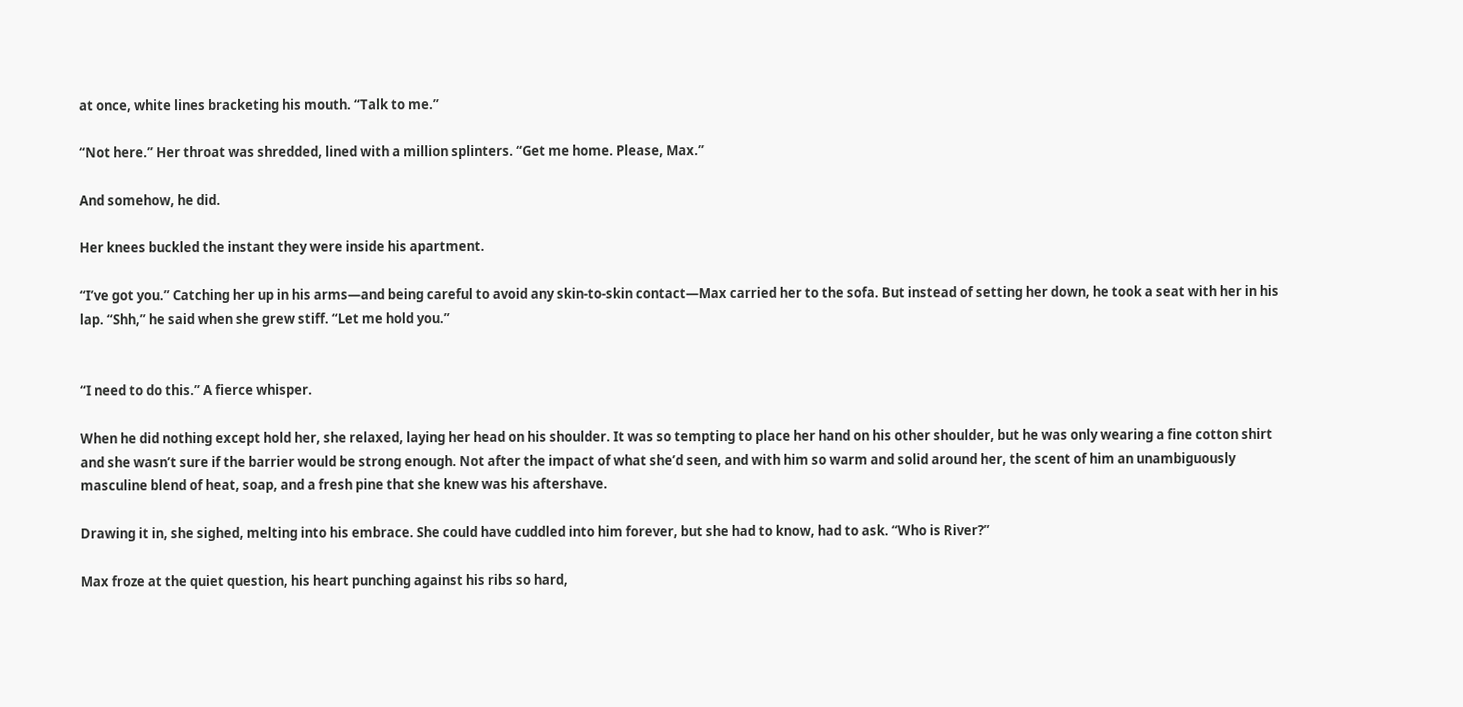at once, white lines bracketing his mouth. “Talk to me.”

“Not here.” Her throat was shredded, lined with a million splinters. “Get me home. Please, Max.”

And somehow, he did.

Her knees buckled the instant they were inside his apartment.

“I’ve got you.” Catching her up in his arms—and being careful to avoid any skin-to-skin contact—Max carried her to the sofa. But instead of setting her down, he took a seat with her in his lap. “Shh,” he said when she grew stiff. “Let me hold you.”


“I need to do this.” A fierce whisper.

When he did nothing except hold her, she relaxed, laying her head on his shoulder. It was so tempting to place her hand on his other shoulder, but he was only wearing a fine cotton shirt and she wasn’t sure if the barrier would be strong enough. Not after the impact of what she’d seen, and with him so warm and solid around her, the scent of him an unambiguously masculine blend of heat, soap, and a fresh pine that she knew was his aftershave.

Drawing it in, she sighed, melting into his embrace. She could have cuddled into him forever, but she had to know, had to ask. “Who is River?”

Max froze at the quiet question, his heart punching against his ribs so hard,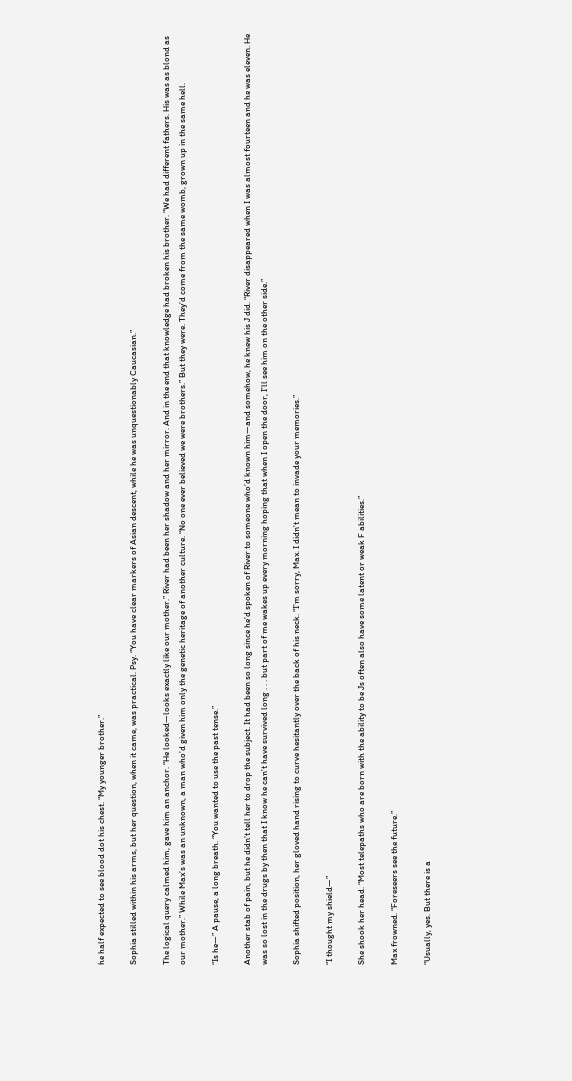he half expected to see blood dot his chest. “My younger brother.”

Sophia stilled within his arms, but her question, when it came, was practical. Psy. “You have clear markers of Asian descent, while he was unquestionably Caucasian.”

The logical query calmed him, gave him an anchor. “He looked—looks exactly like our mother.” River had been her shadow and her mirror. And in the end that knowledge had broken his brother. “We had different fathers. His was as blond as our mother.” While Max’s was an unknown, a man who’d given him only the genetic heritage of another culture. “No one ever believed we were brothers.” But they were. They’d come from the same womb, grown up in the same hell.

“Is he—” A pause, a long breath. “You wanted to use the past tense.”

Another stab of pain, but he didn’t tell her to drop the subject. It had been so long since he’d spoken of River to someone who’d known him—and somehow, he knew his J did. “River disappeared when I was almost fourteen and he was eleven. He was so lost in the drugs by then that I know he can’t have survived long . . . but part of me wakes up every morning hoping that when I open the door, I’ll see him on the other side.”

Sophia shifted position, her gloved hand rising to curve hesitantly over the back of his neck. “I’m sorry, Max. I didn’t mean to invade your memories.”

“I thought my shield—”

She shook her head. “Most telepaths who are born with the ability to be Js often also have some latent or weak F abilities.”

Max frowned. “Foreseers see the future.”

“Usually, yes. But there is a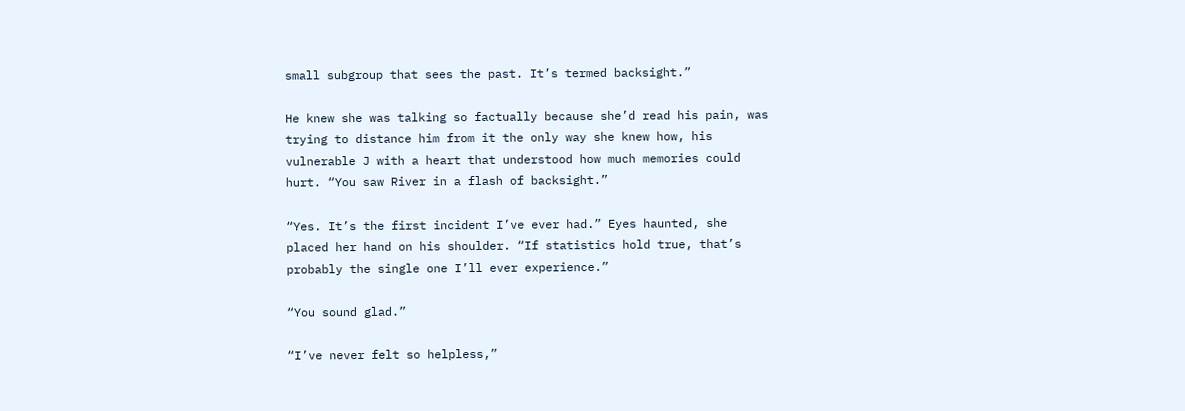small subgroup that sees the past. It’s termed backsight.”

He knew she was talking so factually because she’d read his pain, was trying to distance him from it the only way she knew how, his vulnerable J with a heart that understood how much memories could hurt. “You saw River in a flash of backsight.”

“Yes. It’s the first incident I’ve ever had.” Eyes haunted, she placed her hand on his shoulder. “If statistics hold true, that’s probably the single one I’ll ever experience.”

“You sound glad.”

“I’ve never felt so helpless,”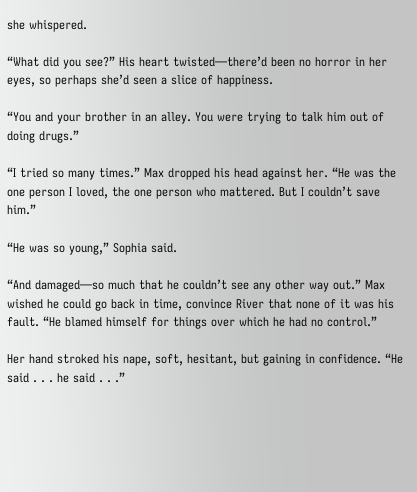she whispered.

“What did you see?” His heart twisted—there’d been no horror in her eyes, so perhaps she’d seen a slice of happiness.

“You and your brother in an alley. You were trying to talk him out of doing drugs.”

“I tried so many times.” Max dropped his head against her. “He was the one person I loved, the one person who mattered. But I couldn’t save him.”

“He was so young,” Sophia said.

“And damaged—so much that he couldn’t see any other way out.” Max wished he could go back in time, convince River that none of it was his fault. “He blamed himself for things over which he had no control.”

Her hand stroked his nape, soft, hesitant, but gaining in confidence. “He said . . . he said . . .”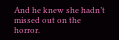And he knew she hadn’t missed out on the horror.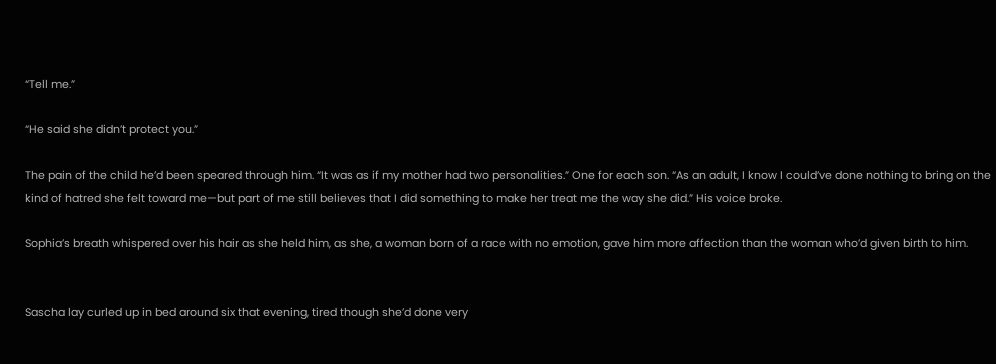“Tell me.”

“He said she didn’t protect you.”

The pain of the child he’d been speared through him. “It was as if my mother had two personalities.” One for each son. “As an adult, I know I could’ve done nothing to bring on the kind of hatred she felt toward me—but part of me still believes that I did something to make her treat me the way she did.” His voice broke.

Sophia’s breath whispered over his hair as she held him, as she, a woman born of a race with no emotion, gave him more affection than the woman who’d given birth to him.


Sascha lay curled up in bed around six that evening, tired though she’d done very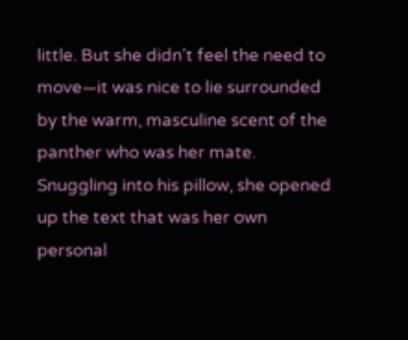little. But she didn’t feel the need to move—it was nice to lie surrounded by the warm, masculine scent of the panther who was her mate. Snuggling into his pillow, she opened up the text that was her own personal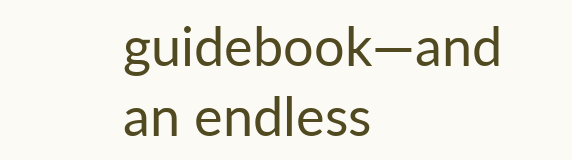guidebook—and an endless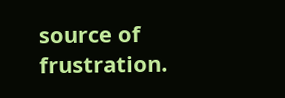source of frustration.